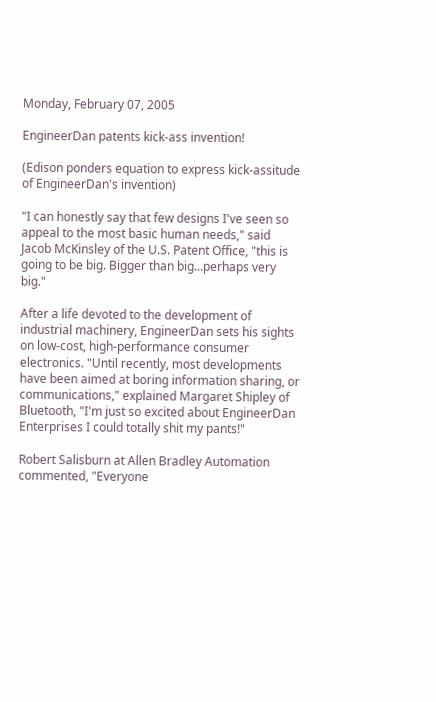Monday, February 07, 2005

EngineerDan patents kick-ass invention!

(Edison ponders equation to express kick-assitude of EngineerDan's invention)

"I can honestly say that few designs I've seen so appeal to the most basic human needs," said Jacob McKinsley of the U.S. Patent Office, "this is going to be big. Bigger than big...perhaps very big."

After a life devoted to the development of industrial machinery, EngineerDan sets his sights on low-cost, high-performance consumer electronics. "Until recently, most developments have been aimed at boring information sharing, or communications," explained Margaret Shipley of Bluetooth, "I'm just so excited about EngineerDan Enterprises I could totally shit my pants!"

Robert Salisburn at Allen Bradley Automation commented, "Everyone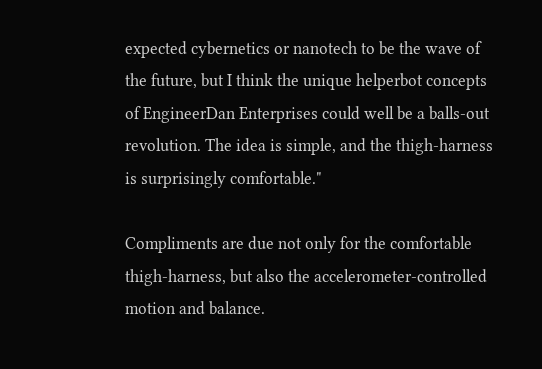expected cybernetics or nanotech to be the wave of the future, but I think the unique helperbot concepts of EngineerDan Enterprises could well be a balls-out revolution. The idea is simple, and the thigh-harness is surprisingly comfortable."

Compliments are due not only for the comfortable thigh-harness, but also the accelerometer-controlled motion and balance.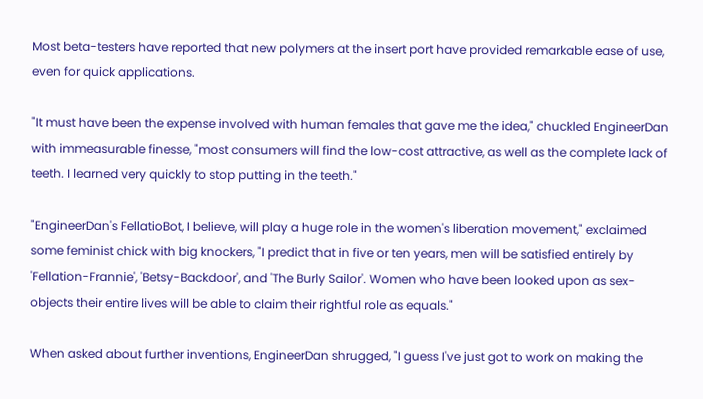Most beta-testers have reported that new polymers at the insert port have provided remarkable ease of use, even for quick applications.

"It must have been the expense involved with human females that gave me the idea," chuckled EngineerDan with immeasurable finesse, "most consumers will find the low-cost attractive, as well as the complete lack of teeth. I learned very quickly to stop putting in the teeth."

"EngineerDan's FellatioBot, I believe, will play a huge role in the women's liberation movement," exclaimed some feminist chick with big knockers, "I predict that in five or ten years, men will be satisfied entirely by 'Fellation-Frannie', 'Betsy-Backdoor', and 'The Burly Sailor'. Women who have been looked upon as sex-objects their entire lives will be able to claim their rightful role as equals."

When asked about further inventions, EngineerDan shrugged, "I guess I've just got to work on making the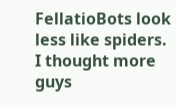FellatioBots look less like spiders. I thought more guys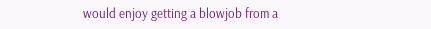would enjoy getting a blowjob from a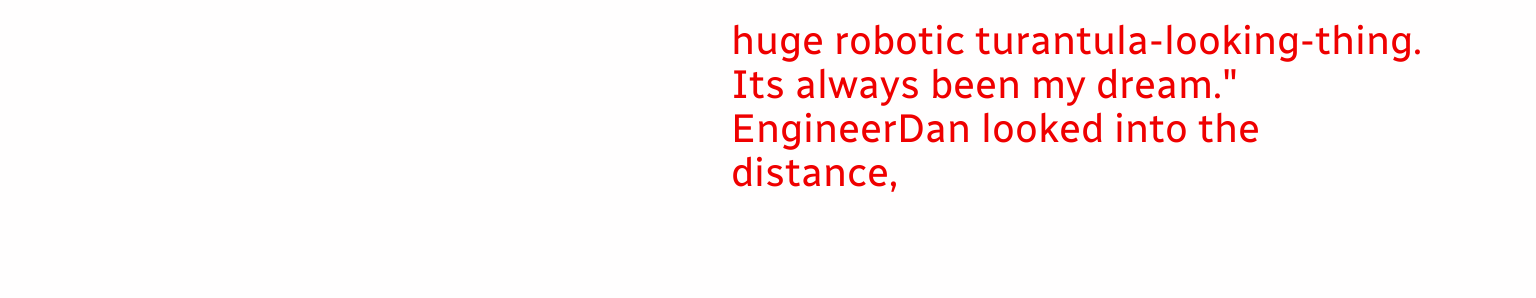huge robotic turantula-looking-thing. Its always been my dream." EngineerDan looked into the distance,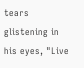tears glistening in his eyes, "Live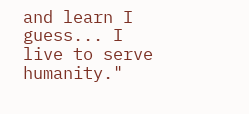and learn I guess... I live to serve humanity."